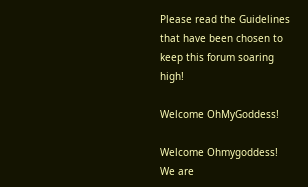Please read the Guidelines that have been chosen to keep this forum soaring high!

Welcome OhMyGoddess!

Welcome Ohmygoddess!
We are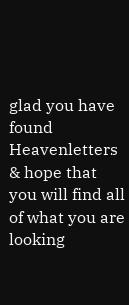glad you have found Heavenletters & hope that you will find all of what you are looking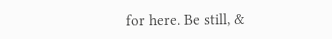for here. Be still, &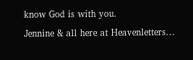know God is with you.
Jennine & all here at Heavenletters...